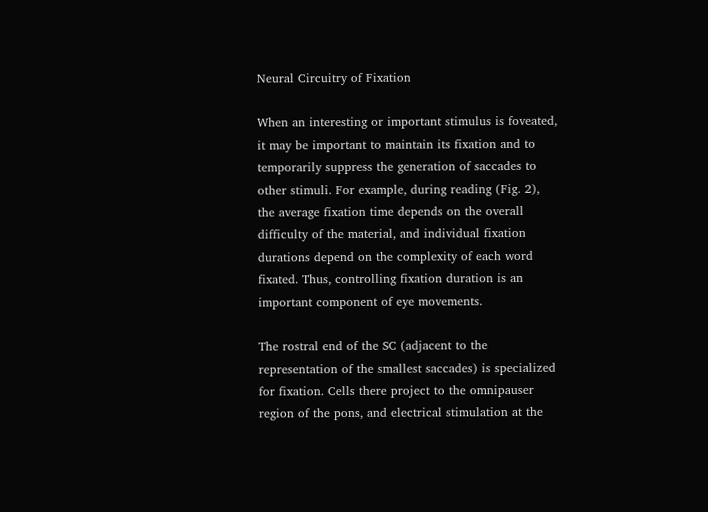Neural Circuitry of Fixation

When an interesting or important stimulus is foveated, it may be important to maintain its fixation and to temporarily suppress the generation of saccades to other stimuli. For example, during reading (Fig. 2), the average fixation time depends on the overall difficulty of the material, and individual fixation durations depend on the complexity of each word fixated. Thus, controlling fixation duration is an important component of eye movements.

The rostral end of the SC (adjacent to the representation of the smallest saccades) is specialized for fixation. Cells there project to the omnipauser region of the pons, and electrical stimulation at the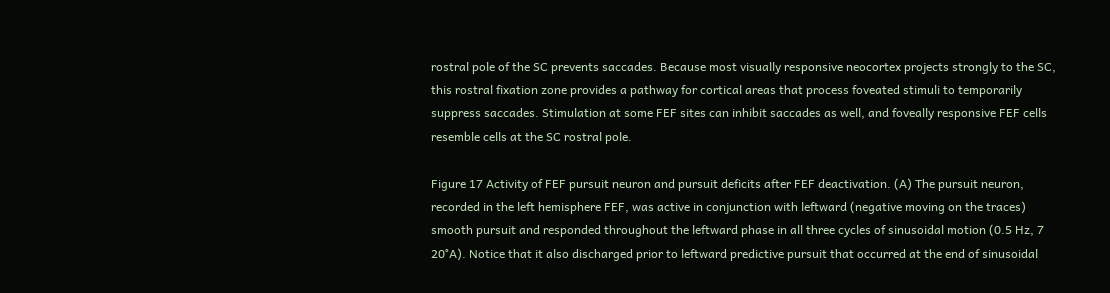rostral pole of the SC prevents saccades. Because most visually responsive neocortex projects strongly to the SC, this rostral fixation zone provides a pathway for cortical areas that process foveated stimuli to temporarily suppress saccades. Stimulation at some FEF sites can inhibit saccades as well, and foveally responsive FEF cells resemble cells at the SC rostral pole.

Figure 17 Activity of FEF pursuit neuron and pursuit deficits after FEF deactivation. (A) The pursuit neuron, recorded in the left hemisphere FEF, was active in conjunction with leftward (negative moving on the traces) smooth pursuit and responded throughout the leftward phase in all three cycles of sinusoidal motion (0.5 Hz, 7 20°A). Notice that it also discharged prior to leftward predictive pursuit that occurred at the end of sinusoidal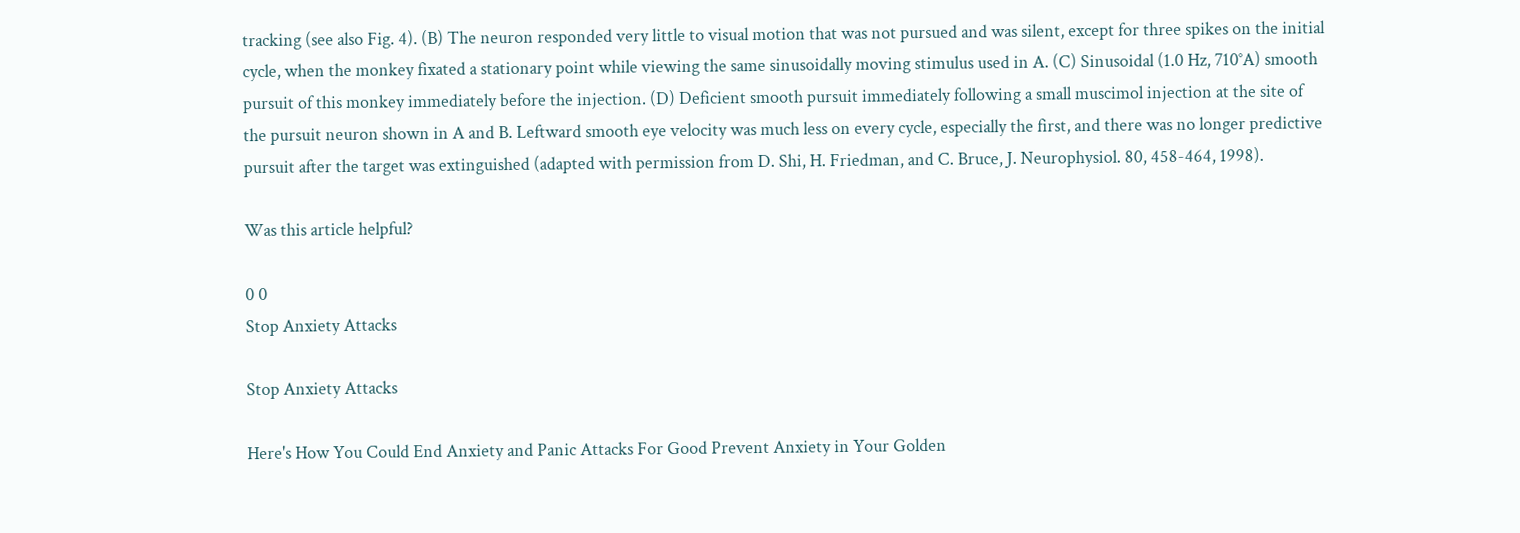tracking (see also Fig. 4). (B) The neuron responded very little to visual motion that was not pursued and was silent, except for three spikes on the initial cycle, when the monkey fixated a stationary point while viewing the same sinusoidally moving stimulus used in A. (C) Sinusoidal (1.0 Hz, 710°A) smooth pursuit of this monkey immediately before the injection. (D) Deficient smooth pursuit immediately following a small muscimol injection at the site of the pursuit neuron shown in A and B. Leftward smooth eye velocity was much less on every cycle, especially the first, and there was no longer predictive pursuit after the target was extinguished (adapted with permission from D. Shi, H. Friedman, and C. Bruce, J. Neurophysiol. 80, 458-464, 1998).

Was this article helpful?

0 0
Stop Anxiety Attacks

Stop Anxiety Attacks

Here's How You Could End Anxiety and Panic Attacks For Good Prevent Anxiety in Your Golden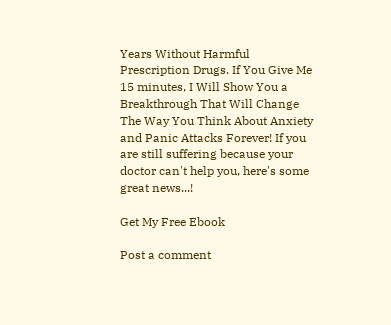Years Without Harmful Prescription Drugs. If You Give Me 15 minutes, I Will Show You a Breakthrough That Will Change The Way You Think About Anxiety and Panic Attacks Forever! If you are still suffering because your doctor can't help you, here's some great news...!

Get My Free Ebook

Post a comment